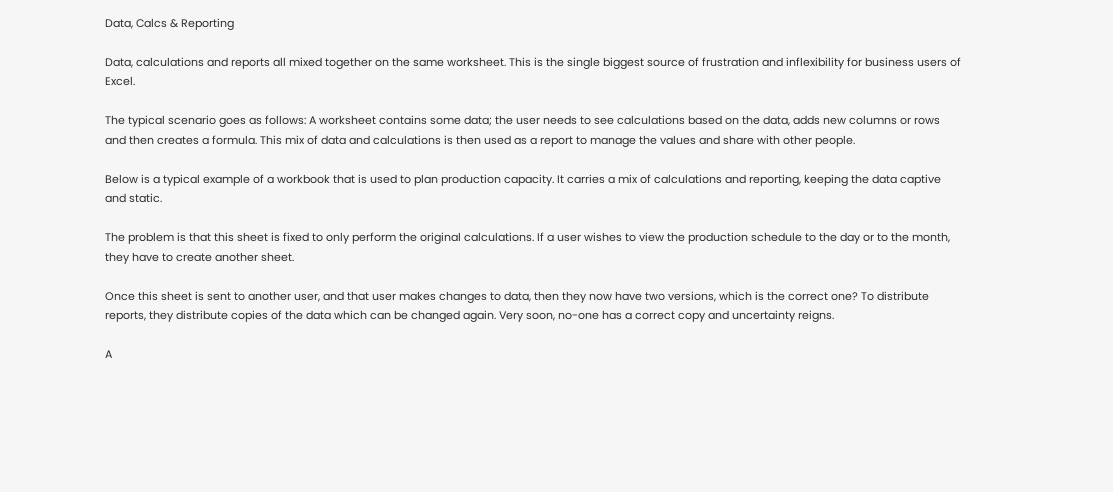Data, Calcs & Reporting

Data, calculations and reports all mixed together on the same worksheet. This is the single biggest source of frustration and inflexibility for business users of Excel.

The typical scenario goes as follows: A worksheet contains some data; the user needs to see calculations based on the data, adds new columns or rows and then creates a formula. This mix of data and calculations is then used as a report to manage the values and share with other people.

Below is a typical example of a workbook that is used to plan production capacity. It carries a mix of calculations and reporting, keeping the data captive and static.

The problem is that this sheet is fixed to only perform the original calculations. If a user wishes to view the production schedule to the day or to the month, they have to create another sheet.

Once this sheet is sent to another user, and that user makes changes to data, then they now have two versions, which is the correct one? To distribute reports, they distribute copies of the data which can be changed again. Very soon, no-one has a correct copy and uncertainty reigns.

A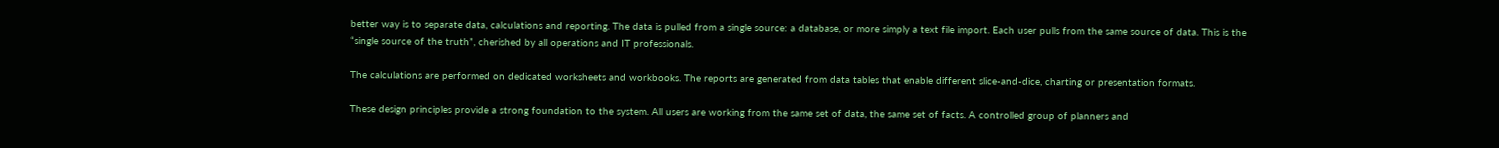better way is to separate data, calculations and reporting. The data is pulled from a single source: a database, or more simply a text file import. Each user pulls from the same source of data. This is the “single source of the truth”, cherished by all operations and IT professionals.

The calculations are performed on dedicated worksheets and workbooks. The reports are generated from data tables that enable different slice-and-dice, charting or presentation formats.

These design principles provide a strong foundation to the system. All users are working from the same set of data, the same set of facts. A controlled group of planners and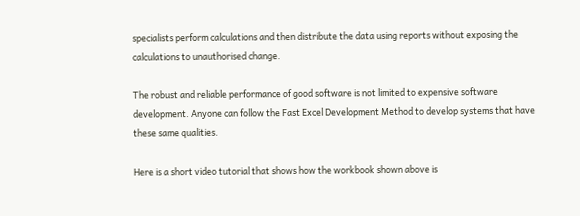specialists perform calculations and then distribute the data using reports without exposing the calculations to unauthorised change.

The robust and reliable performance of good software is not limited to expensive software development. Anyone can follow the Fast Excel Development Method to develop systems that have these same qualities.

Here is a short video tutorial that shows how the workbook shown above is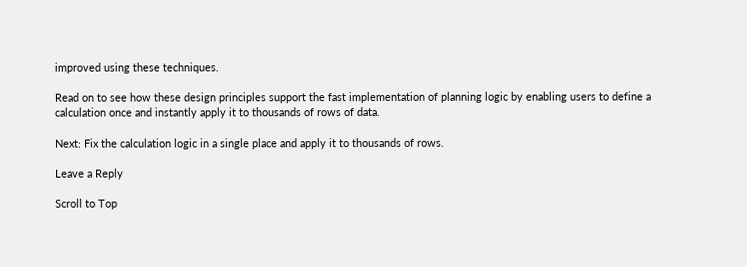improved using these techniques.

Read on to see how these design principles support the fast implementation of planning logic by enabling users to define a calculation once and instantly apply it to thousands of rows of data.

Next: Fix the calculation logic in a single place and apply it to thousands of rows.

Leave a Reply

Scroll to Top